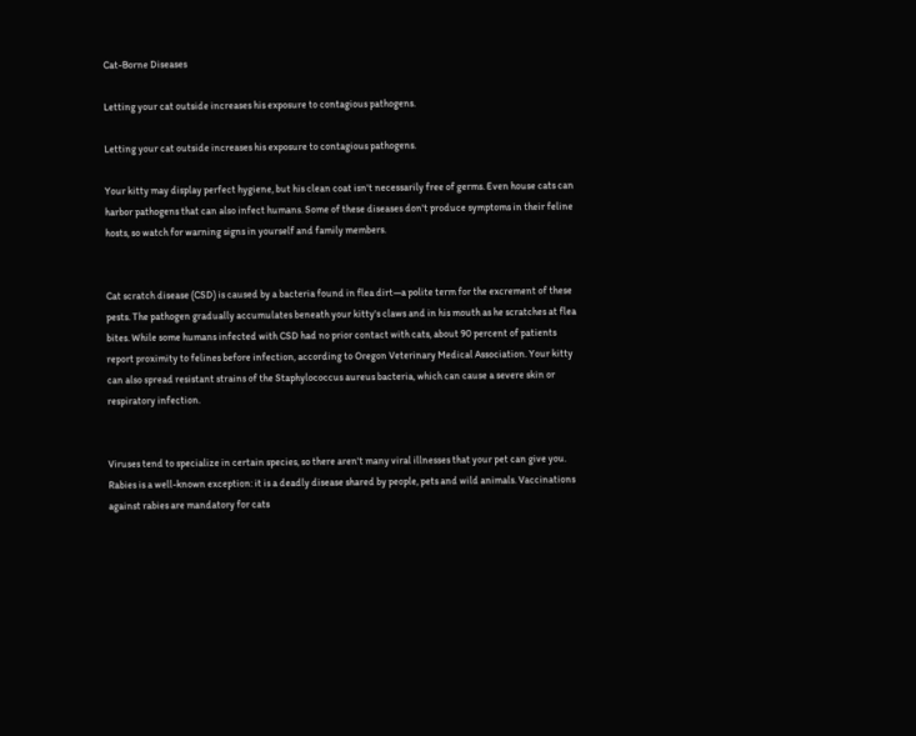Cat-Borne Diseases

Letting your cat outside increases his exposure to contagious pathogens.

Letting your cat outside increases his exposure to contagious pathogens.

Your kitty may display perfect hygiene, but his clean coat isn't necessarily free of germs. Even house cats can harbor pathogens that can also infect humans. Some of these diseases don't produce symptoms in their feline hosts, so watch for warning signs in yourself and family members.


Cat scratch disease (CSD) is caused by a bacteria found in flea dirt—a polite term for the excrement of these pests. The pathogen gradually accumulates beneath your kitty's claws and in his mouth as he scratches at flea bites. While some humans infected with CSD had no prior contact with cats, about 90 percent of patients report proximity to felines before infection, according to Oregon Veterinary Medical Association. Your kitty can also spread resistant strains of the Staphylococcus aureus bacteria, which can cause a severe skin or respiratory infection.


Viruses tend to specialize in certain species, so there aren't many viral illnesses that your pet can give you. Rabies is a well-known exception: it is a deadly disease shared by people, pets and wild animals. Vaccinations against rabies are mandatory for cats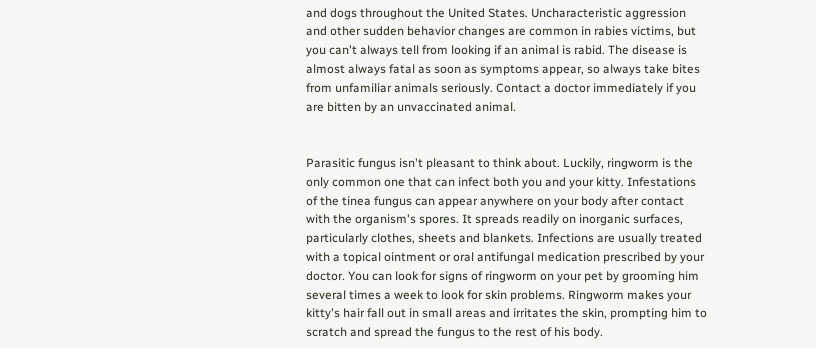and dogs throughout the United States. Uncharacteristic aggression and other sudden behavior changes are common in rabies victims, but you can't always tell from looking if an animal is rabid. The disease is almost always fatal as soon as symptoms appear, so always take bites from unfamiliar animals seriously. Contact a doctor immediately if you are bitten by an unvaccinated animal.


Parasitic fungus isn't pleasant to think about. Luckily, ringworm is the only common one that can infect both you and your kitty. Infestations of the tinea fungus can appear anywhere on your body after contact with the organism's spores. It spreads readily on inorganic surfaces, particularly clothes, sheets and blankets. Infections are usually treated with a topical ointment or oral antifungal medication prescribed by your doctor. You can look for signs of ringworm on your pet by grooming him several times a week to look for skin problems. Ringworm makes your kitty's hair fall out in small areas and irritates the skin, prompting him to scratch and spread the fungus to the rest of his body.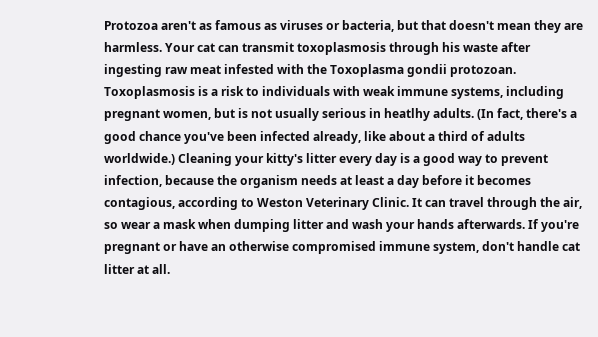Protozoa aren't as famous as viruses or bacteria, but that doesn't mean they are harmless. Your cat can transmit toxoplasmosis through his waste after ingesting raw meat infested with the Toxoplasma gondii protozoan. Toxoplasmosis is a risk to individuals with weak immune systems, including pregnant women, but is not usually serious in heatlhy adults. (In fact, there's a good chance you've been infected already, like about a third of adults worldwide.) Cleaning your kitty's litter every day is a good way to prevent infection, because the organism needs at least a day before it becomes contagious, according to Weston Veterinary Clinic. It can travel through the air, so wear a mask when dumping litter and wash your hands afterwards. If you're pregnant or have an otherwise compromised immune system, don't handle cat litter at all.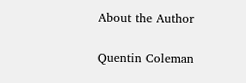About the Author

Quentin Coleman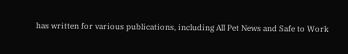has written for various publications, including All Pet News and Safe to Work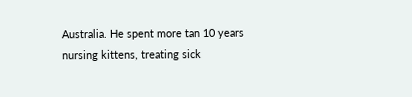Australia. He spent more tan 10 years nursing kittens, treating sick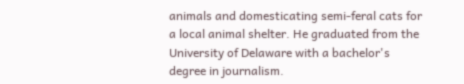animals and domesticating semi-feral cats for a local animal shelter. He graduated from the University of Delaware with a bachelor's degree in journalism.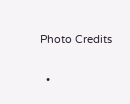Photo Credits

  •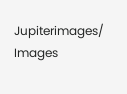Jupiterimages/ Images